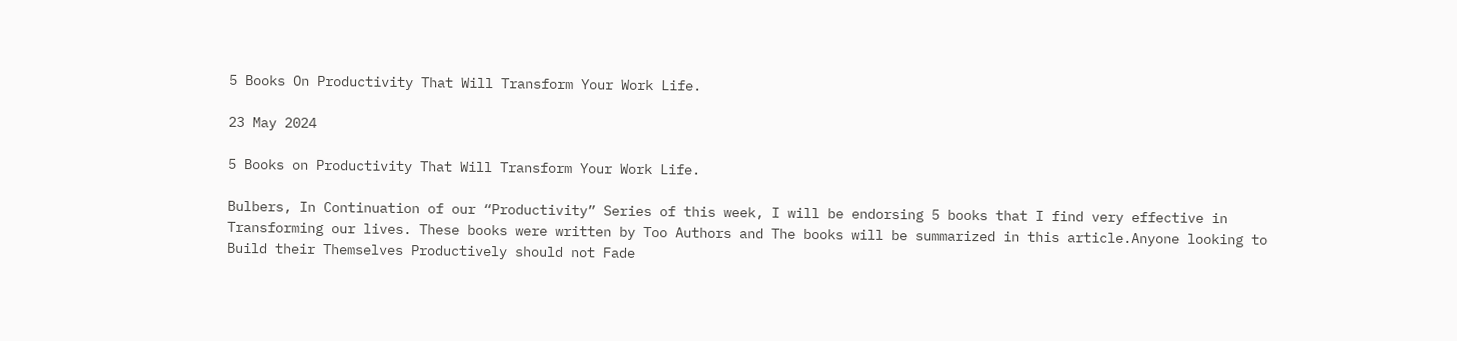5 Books On Productivity That Will Transform Your Work Life.

23 May 2024

5 Books on Productivity That Will Transform Your Work Life.

Bulbers, In Continuation of our “Productivity” Series of this week, I will be endorsing 5 books that I find very effective in Transforming our lives. These books were written by Too Authors and The books will be summarized in this article.Anyone looking to Build their Themselves Productively should not Fade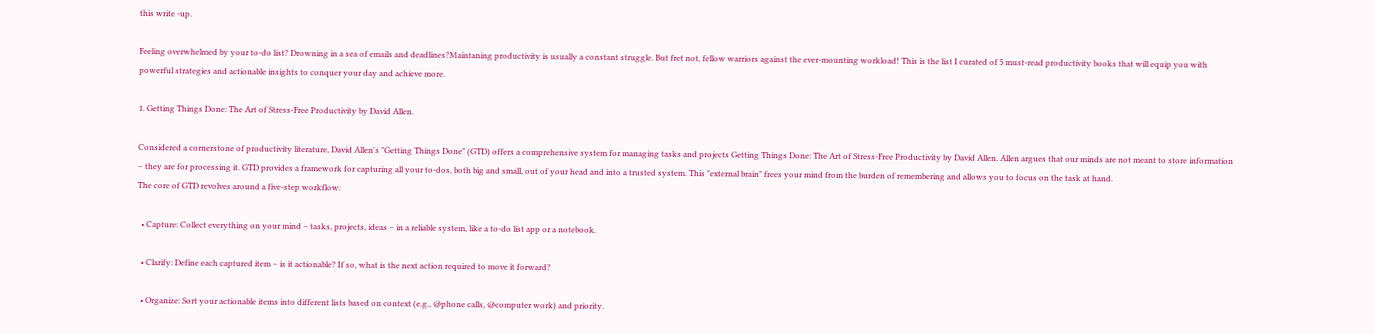this write -up.

Feeling overwhelmed by your to-do list? Drowning in a sea of emails and deadlines?Maintaning productivity is usually a constant struggle. But fret not, fellow warriors against the ever-mounting workload! This is the list I curated of 5 must-read productivity books that will equip you with powerful strategies and actionable insights to conquer your day and achieve more.

1. Getting Things Done: The Art of Stress-Free Productivity by David Allen.

Considered a cornerstone of productivity literature, David Allen's "Getting Things Done" (GTD) offers a comprehensive system for managing tasks and projects Getting Things Done: The Art of Stress-Free Productivity by David Allen. Allen argues that our minds are not meant to store information – they are for processing it. GTD provides a framework for capturing all your to-dos, both big and small, out of your head and into a trusted system. This "external brain" frees your mind from the burden of remembering and allows you to focus on the task at hand.
The core of GTD revolves around a five-step workflow:

  • Capture: Collect everything on your mind – tasks, projects, ideas – in a reliable system, like a to-do list app or a notebook.

  • Clarify: Define each captured item – is it actionable? If so, what is the next action required to move it forward?

  • Organize: Sort your actionable items into different lists based on context (e.g., @phone calls, @computer work) and priority.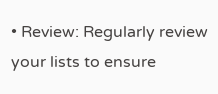• Review: Regularly review your lists to ensure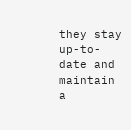they stay up-to-date and maintain a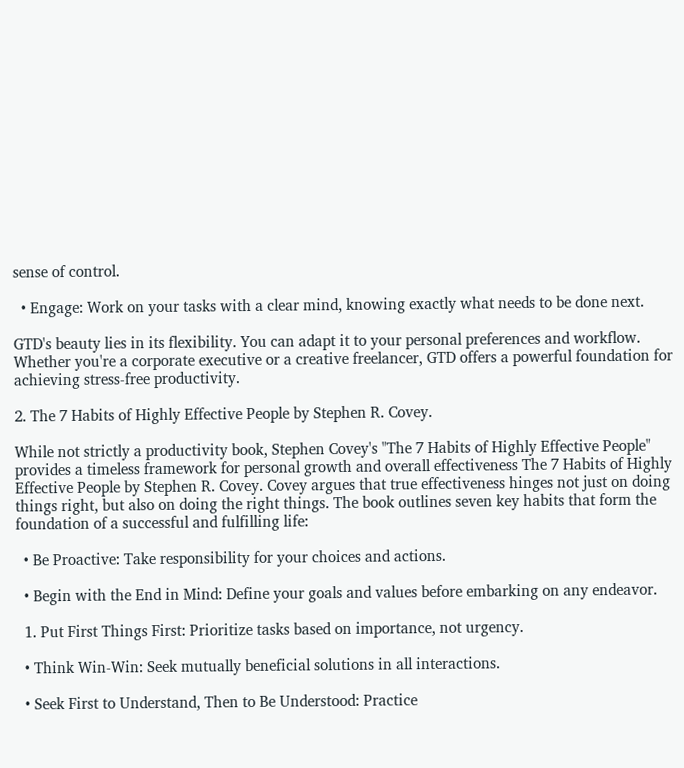sense of control.

  • Engage: Work on your tasks with a clear mind, knowing exactly what needs to be done next.

GTD's beauty lies in its flexibility. You can adapt it to your personal preferences and workflow. Whether you're a corporate executive or a creative freelancer, GTD offers a powerful foundation for achieving stress-free productivity.

2. The 7 Habits of Highly Effective People by Stephen R. Covey.

While not strictly a productivity book, Stephen Covey's "The 7 Habits of Highly Effective People" provides a timeless framework for personal growth and overall effectiveness The 7 Habits of Highly Effective People by Stephen R. Covey. Covey argues that true effectiveness hinges not just on doing things right, but also on doing the right things. The book outlines seven key habits that form the foundation of a successful and fulfilling life:

  • Be Proactive: Take responsibility for your choices and actions.

  • Begin with the End in Mind: Define your goals and values before embarking on any endeavor.

  1. Put First Things First: Prioritize tasks based on importance, not urgency.

  • Think Win-Win: Seek mutually beneficial solutions in all interactions.

  • Seek First to Understand, Then to Be Understood: Practice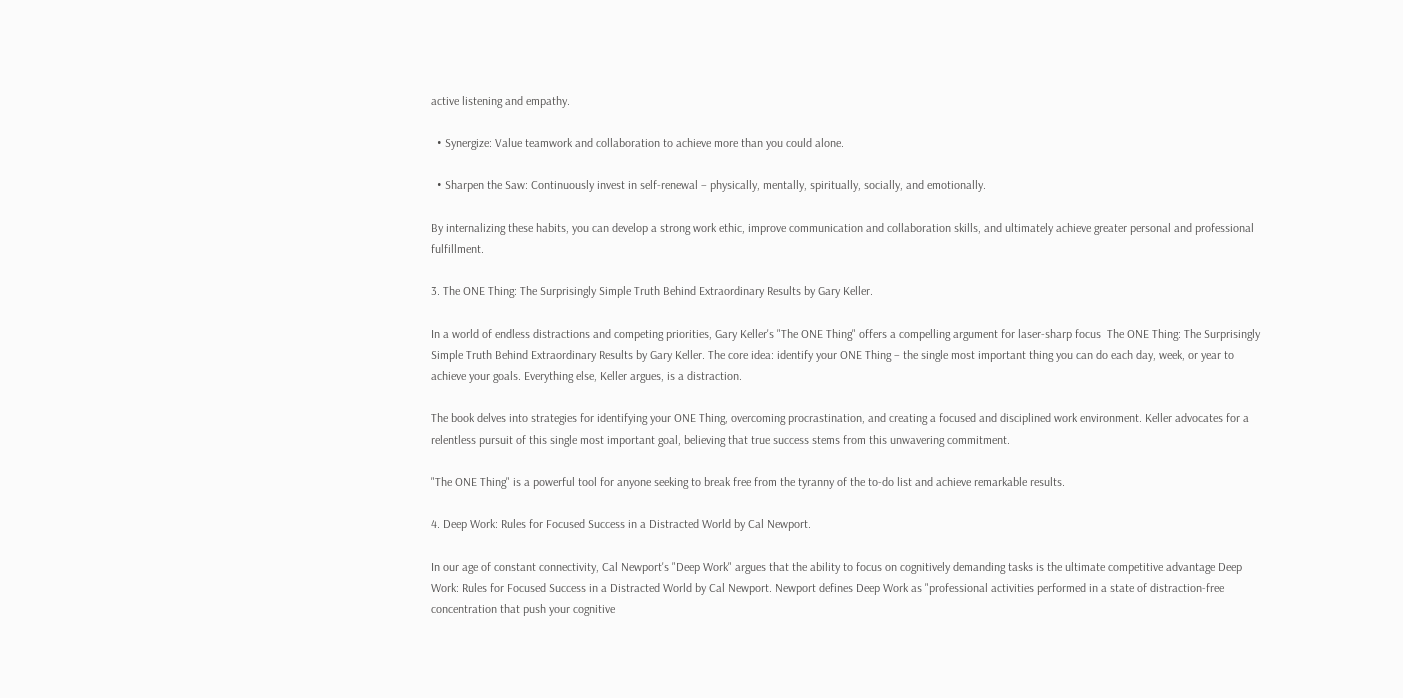active listening and empathy.

  • Synergize: Value teamwork and collaboration to achieve more than you could alone.

  • Sharpen the Saw: Continuously invest in self-renewal – physically, mentally, spiritually, socially, and emotionally.

By internalizing these habits, you can develop a strong work ethic, improve communication and collaboration skills, and ultimately achieve greater personal and professional fulfillment.

3. The ONE Thing: The Surprisingly Simple Truth Behind Extraordinary Results by Gary Keller.

In a world of endless distractions and competing priorities, Gary Keller's "The ONE Thing" offers a compelling argument for laser-sharp focus  The ONE Thing: The Surprisingly Simple Truth Behind Extraordinary Results by Gary Keller. The core idea: identify your ONE Thing – the single most important thing you can do each day, week, or year to achieve your goals. Everything else, Keller argues, is a distraction.

The book delves into strategies for identifying your ONE Thing, overcoming procrastination, and creating a focused and disciplined work environment. Keller advocates for a relentless pursuit of this single most important goal, believing that true success stems from this unwavering commitment.

"The ONE Thing" is a powerful tool for anyone seeking to break free from the tyranny of the to-do list and achieve remarkable results.

4. Deep Work: Rules for Focused Success in a Distracted World by Cal Newport.

In our age of constant connectivity, Cal Newport's "Deep Work" argues that the ability to focus on cognitively demanding tasks is the ultimate competitive advantage Deep Work: Rules for Focused Success in a Distracted World by Cal Newport. Newport defines Deep Work as "professional activities performed in a state of distraction-free concentration that push your cognitive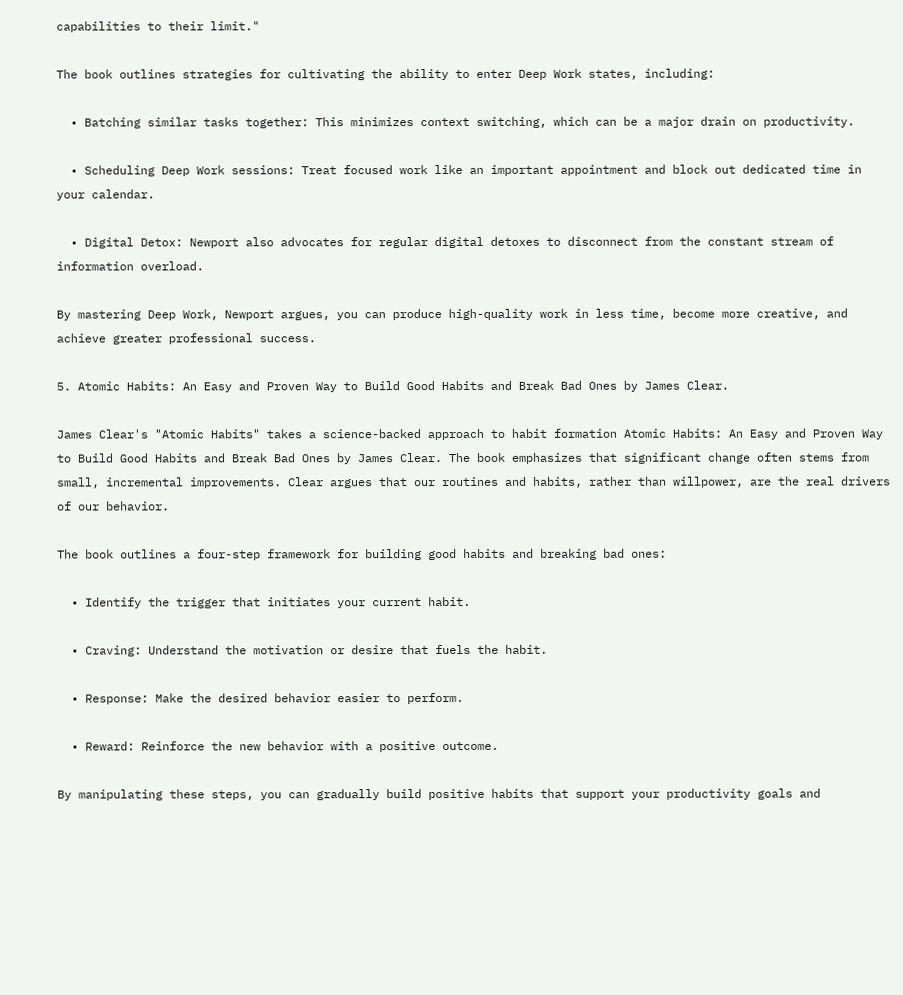capabilities to their limit."

The book outlines strategies for cultivating the ability to enter Deep Work states, including:

  • Batching similar tasks together: This minimizes context switching, which can be a major drain on productivity.

  • Scheduling Deep Work sessions: Treat focused work like an important appointment and block out dedicated time in your calendar.

  • Digital Detox: Newport also advocates for regular digital detoxes to disconnect from the constant stream of information overload.

By mastering Deep Work, Newport argues, you can produce high-quality work in less time, become more creative, and achieve greater professional success.

5. Atomic Habits: An Easy and Proven Way to Build Good Habits and Break Bad Ones by James Clear.

James Clear's "Atomic Habits" takes a science-backed approach to habit formation Atomic Habits: An Easy and Proven Way to Build Good Habits and Break Bad Ones by James Clear. The book emphasizes that significant change often stems from small, incremental improvements. Clear argues that our routines and habits, rather than willpower, are the real drivers of our behavior.

The book outlines a four-step framework for building good habits and breaking bad ones:

  • Identify the trigger that initiates your current habit.

  • Craving: Understand the motivation or desire that fuels the habit.

  • Response: Make the desired behavior easier to perform.

  • Reward: Reinforce the new behavior with a positive outcome.

By manipulating these steps, you can gradually build positive habits that support your productivity goals and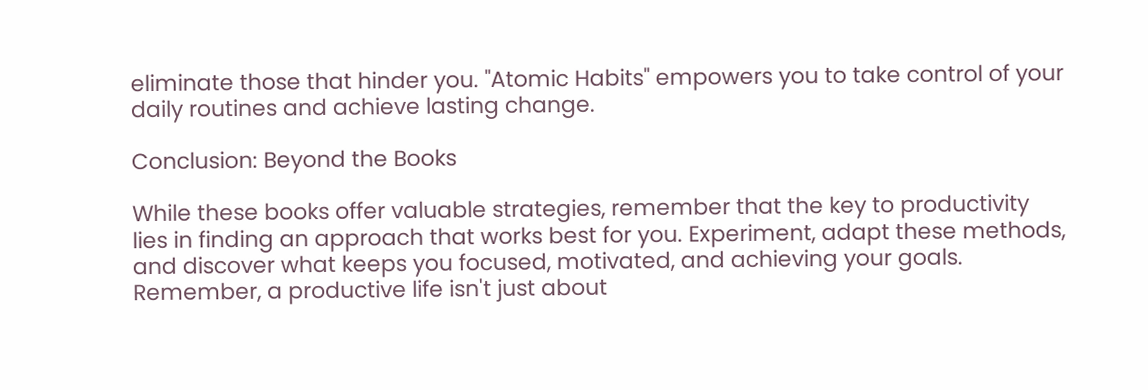eliminate those that hinder you. "Atomic Habits" empowers you to take control of your daily routines and achieve lasting change.

Conclusion: Beyond the Books

While these books offer valuable strategies, remember that the key to productivity lies in finding an approach that works best for you. Experiment, adapt these methods, and discover what keeps you focused, motivated, and achieving your goals. Remember, a productive life isn't just about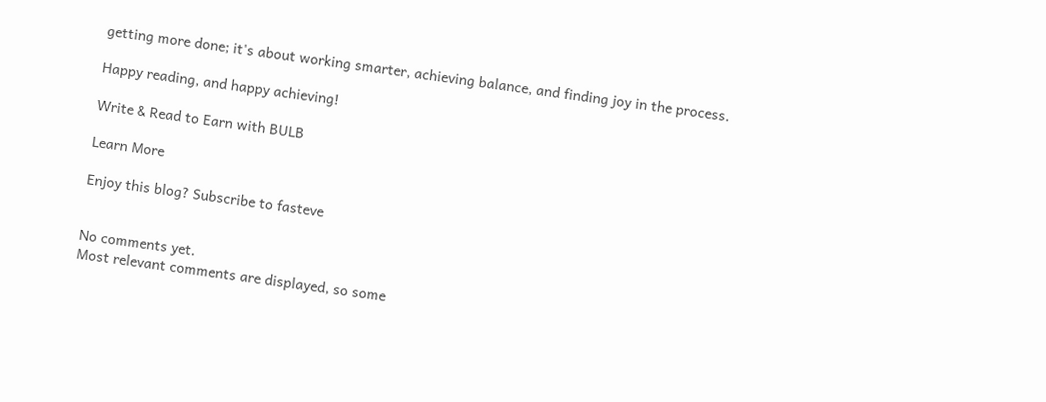getting more done; it's about working smarter, achieving balance, and finding joy in the process.

Happy reading, and happy achieving!

Write & Read to Earn with BULB

Learn More

Enjoy this blog? Subscribe to fasteve


No comments yet.
Most relevant comments are displayed, so some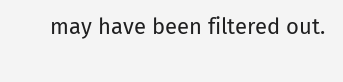may have been filtered out.